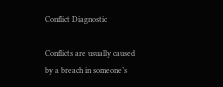Conflict Diagnostic

Conflicts are usually caused by a breach in someone’s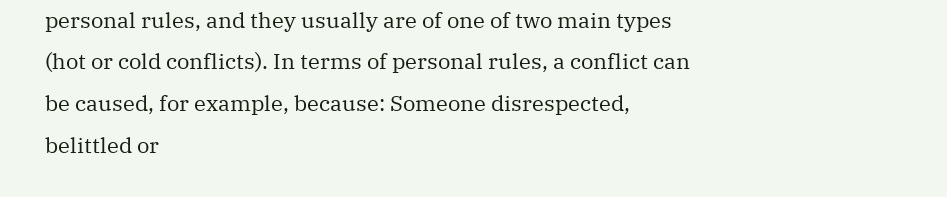personal rules, and they usually are of one of two main types (hot or cold conflicts). In terms of personal rules, a conflict can be caused, for example, because: Someone disrespected, belittled or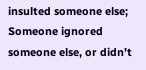insulted someone else; Someone ignored someone else, or didn’t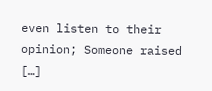even listen to their opinion; Someone raised […]